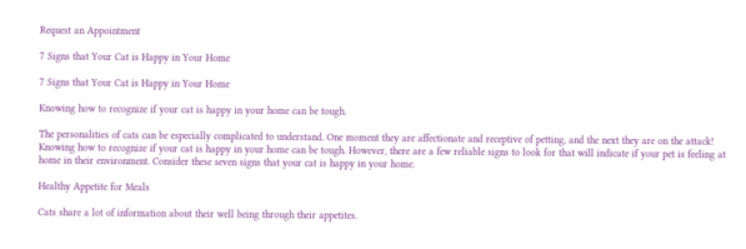Request an Appointment

7 Signs that Your Cat is Happy in Your Home

7 Signs that Your Cat is Happy in Your Home

Knowing how to recognize if your cat is happy in your home can be tough.

The personalities of cats can be especially complicated to understand. One moment they are affectionate and receptive of petting, and the next they are on the attack! Knowing how to recognize if your cat is happy in your home can be tough. However, there are a few reliable signs to look for that will indicate if your pet is feeling at home in their environment. Consider these seven signs that your cat is happy in your home.

Healthy Appetite for Meals

Cats share a lot of information about their well being through their appetites.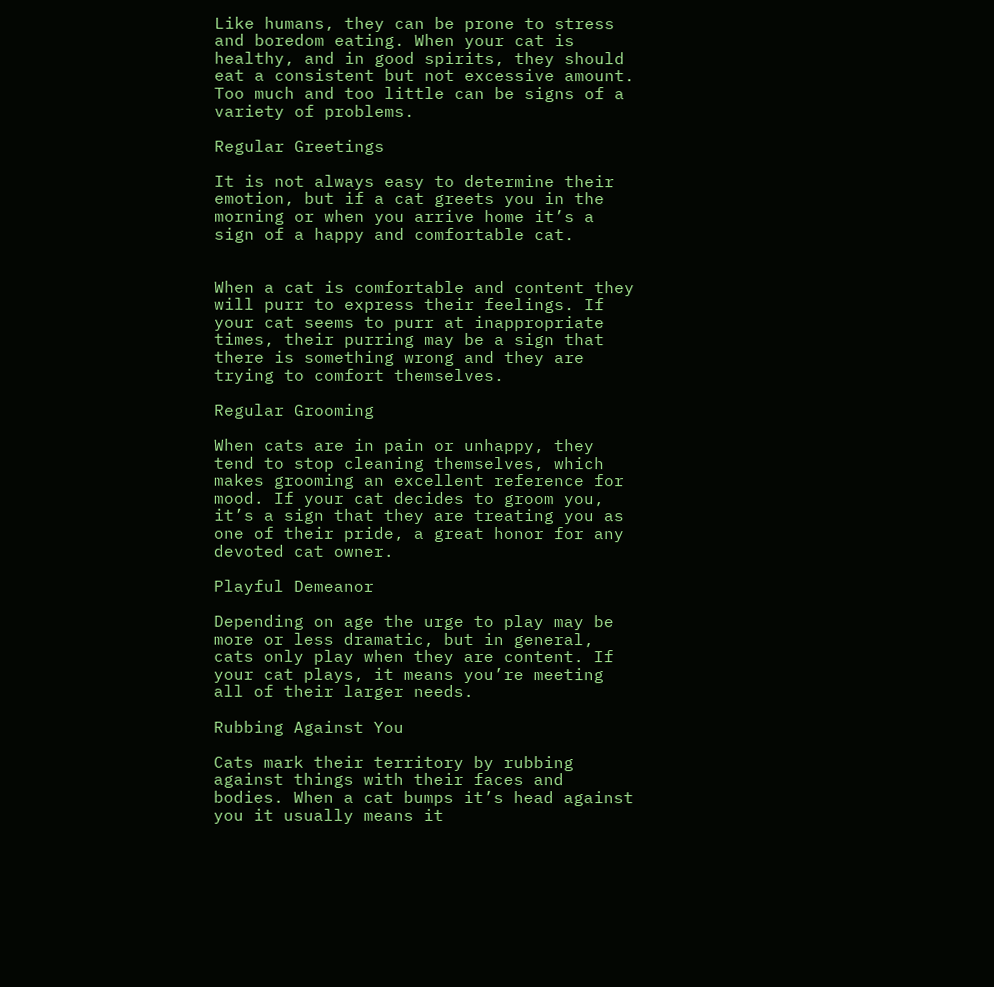Like humans, they can be prone to stress and boredom eating. When your cat is healthy, and in good spirits, they should eat a consistent but not excessive amount. Too much and too little can be signs of a variety of problems.

Regular Greetings

It is not always easy to determine their emotion, but if a cat greets you in the morning or when you arrive home it’s a sign of a happy and comfortable cat.


When a cat is comfortable and content they will purr to express their feelings. If your cat seems to purr at inappropriate times, their purring may be a sign that there is something wrong and they are trying to comfort themselves.

Regular Grooming

When cats are in pain or unhappy, they tend to stop cleaning themselves, which makes grooming an excellent reference for mood. If your cat decides to groom you, it’s a sign that they are treating you as one of their pride, a great honor for any devoted cat owner.

Playful Demeanor

Depending on age the urge to play may be more or less dramatic, but in general, cats only play when they are content. If your cat plays, it means you’re meeting all of their larger needs.

Rubbing Against You

Cats mark their territory by rubbing against things with their faces and bodies. When a cat bumps it’s head against you it usually means it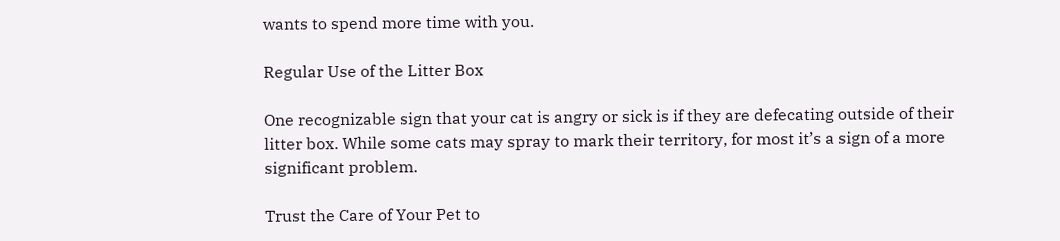wants to spend more time with you.

Regular Use of the Litter Box

One recognizable sign that your cat is angry or sick is if they are defecating outside of their litter box. While some cats may spray to mark their territory, for most it’s a sign of a more significant problem.

Trust the Care of Your Pet to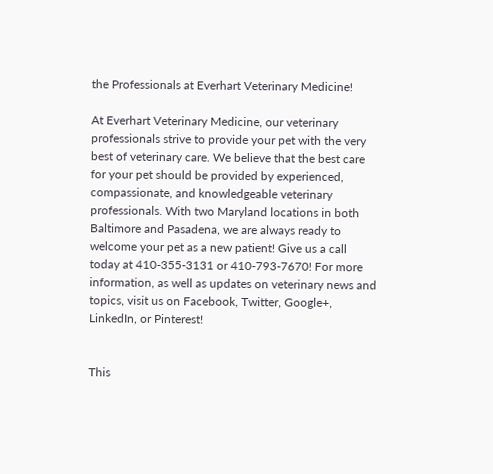the Professionals at Everhart Veterinary Medicine!

At Everhart Veterinary Medicine, our veterinary professionals strive to provide your pet with the very best of veterinary care. We believe that the best care for your pet should be provided by experienced, compassionate, and knowledgeable veterinary professionals. With two Maryland locations in both Baltimore and Pasadena, we are always ready to welcome your pet as a new patient! Give us a call today at 410-355-3131 or 410-793-7670! For more information, as well as updates on veterinary news and topics, visit us on Facebook, Twitter, Google+, LinkedIn, or Pinterest!


This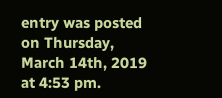entry was posted on Thursday, March 14th, 2019 at 4:53 pm.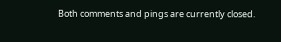Both comments and pings are currently closed.